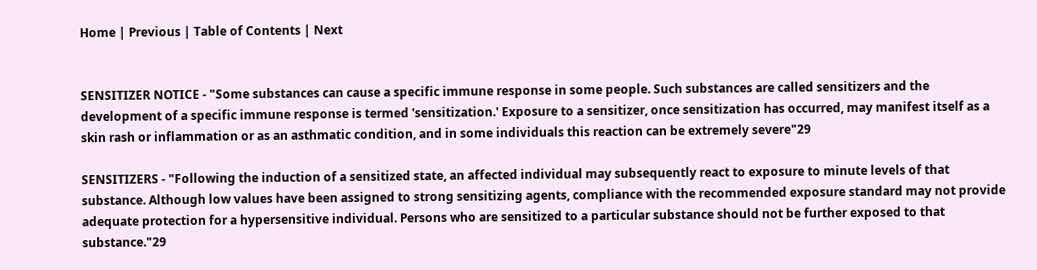Home | Previous | Table of Contents | Next


SENSITIZER NOTICE - "Some substances can cause a specific immune response in some people. Such substances are called sensitizers and the development of a specific immune response is termed 'sensitization.' Exposure to a sensitizer, once sensitization has occurred, may manifest itself as a skin rash or inflammation or as an asthmatic condition, and in some individuals this reaction can be extremely severe"29

SENSITIZERS - "Following the induction of a sensitized state, an affected individual may subsequently react to exposure to minute levels of that substance. Although low values have been assigned to strong sensitizing agents, compliance with the recommended exposure standard may not provide adequate protection for a hypersensitive individual. Persons who are sensitized to a particular substance should not be further exposed to that substance."29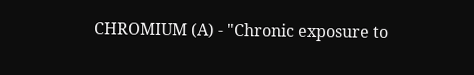CHROMIUM (A) - "Chronic exposure to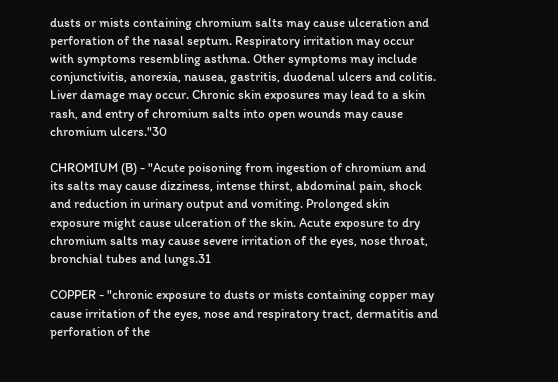dusts or mists containing chromium salts may cause ulceration and perforation of the nasal septum. Respiratory irritation may occur with symptoms resembling asthma. Other symptoms may include conjunctivitis, anorexia, nausea, gastritis, duodenal ulcers and colitis. Liver damage may occur. Chronic skin exposures may lead to a skin rash, and entry of chromium salts into open wounds may cause chromium ulcers."30

CHROMIUM (B) - "Acute poisoning from ingestion of chromium and its salts may cause dizziness, intense thirst, abdominal pain, shock and reduction in urinary output and vomiting. Prolonged skin exposure might cause ulceration of the skin. Acute exposure to dry chromium salts may cause severe irritation of the eyes, nose throat, bronchial tubes and lungs.31

COPPER - "chronic exposure to dusts or mists containing copper may cause irritation of the eyes, nose and respiratory tract, dermatitis and perforation of the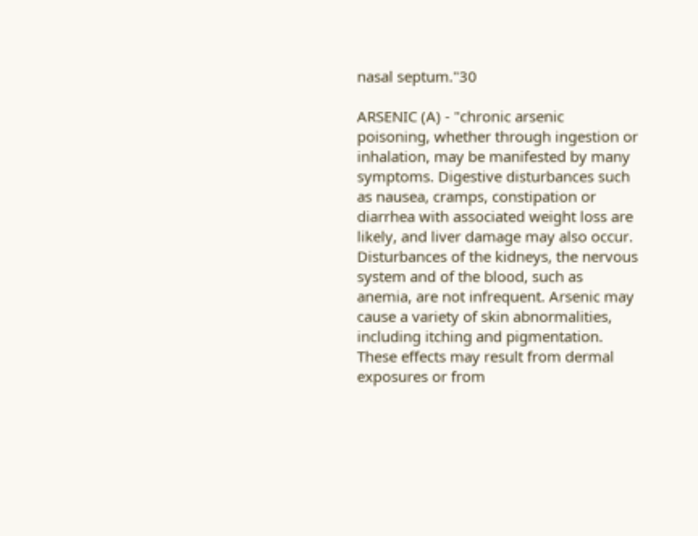nasal septum."30

ARSENIC (A) - "chronic arsenic poisoning, whether through ingestion or inhalation, may be manifested by many symptoms. Digestive disturbances such as nausea, cramps, constipation or diarrhea with associated weight loss are likely, and liver damage may also occur. Disturbances of the kidneys, the nervous system and of the blood, such as anemia, are not infrequent. Arsenic may cause a variety of skin abnormalities, including itching and pigmentation. These effects may result from dermal exposures or from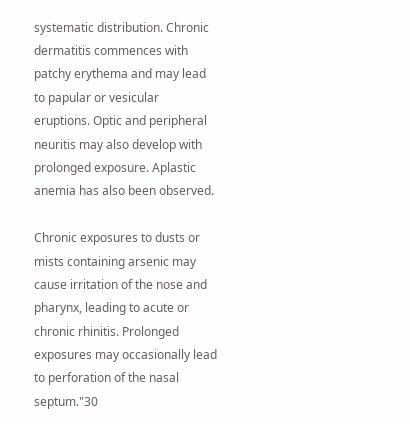systematic distribution. Chronic dermatitis commences with patchy erythema and may lead to papular or vesicular eruptions. Optic and peripheral neuritis may also develop with prolonged exposure. Aplastic anemia has also been observed.

Chronic exposures to dusts or mists containing arsenic may cause irritation of the nose and pharynx, leading to acute or chronic rhinitis. Prolonged exposures may occasionally lead to perforation of the nasal septum."30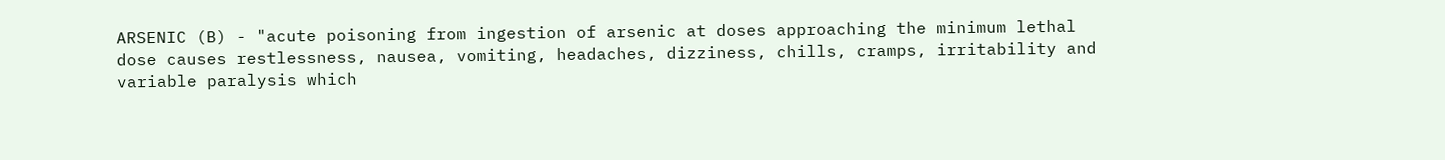ARSENIC (B) - "acute poisoning from ingestion of arsenic at doses approaching the minimum lethal dose causes restlessness, nausea, vomiting, headaches, dizziness, chills, cramps, irritability and variable paralysis which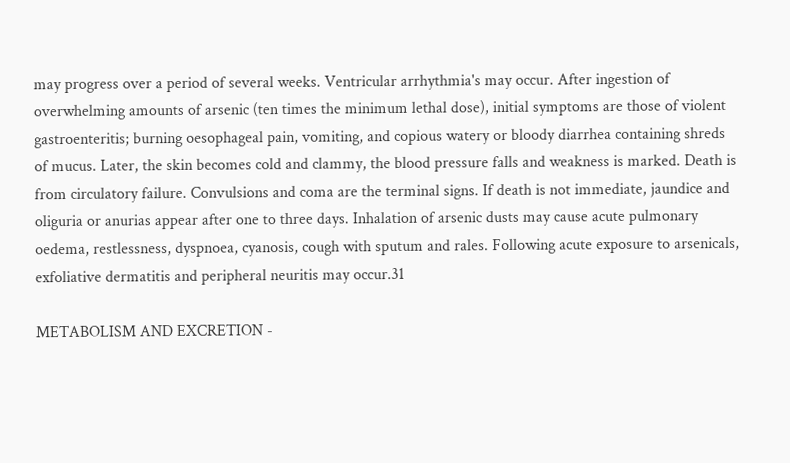may progress over a period of several weeks. Ventricular arrhythmia's may occur. After ingestion of overwhelming amounts of arsenic (ten times the minimum lethal dose), initial symptoms are those of violent gastroenteritis; burning oesophageal pain, vomiting, and copious watery or bloody diarrhea containing shreds of mucus. Later, the skin becomes cold and clammy, the blood pressure falls and weakness is marked. Death is from circulatory failure. Convulsions and coma are the terminal signs. If death is not immediate, jaundice and oliguria or anurias appear after one to three days. Inhalation of arsenic dusts may cause acute pulmonary oedema, restlessness, dyspnoea, cyanosis, cough with sputum and rales. Following acute exposure to arsenicals, exfoliative dermatitis and peripheral neuritis may occur.31

METABOLISM AND EXCRETION -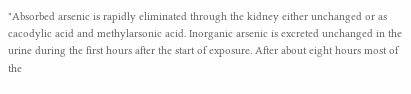"Absorbed arsenic is rapidly eliminated through the kidney either unchanged or as cacodylic acid and methylarsonic acid. Inorganic arsenic is excreted unchanged in the urine during the first hours after the start of exposure. After about eight hours most of the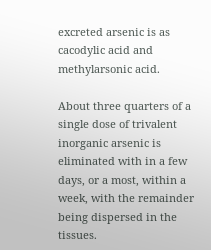excreted arsenic is as cacodylic acid and methylarsonic acid.

About three quarters of a single dose of trivalent inorganic arsenic is eliminated with in a few days, or a most, within a week, with the remainder being dispersed in the tissues.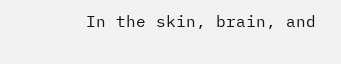In the skin, brain, and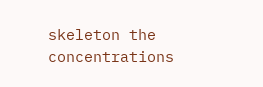skeleton the concentrations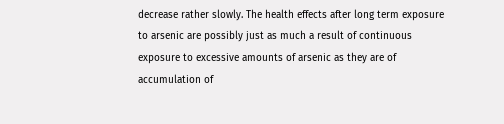decrease rather slowly. The health effects after long term exposure to arsenic are possibly just as much a result of continuous exposure to excessive amounts of arsenic as they are of accumulation of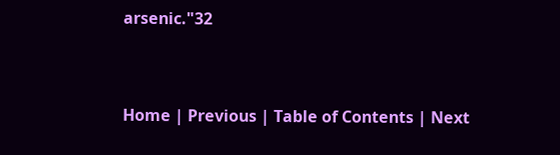arsenic."32


Home | Previous | Table of Contents | Next